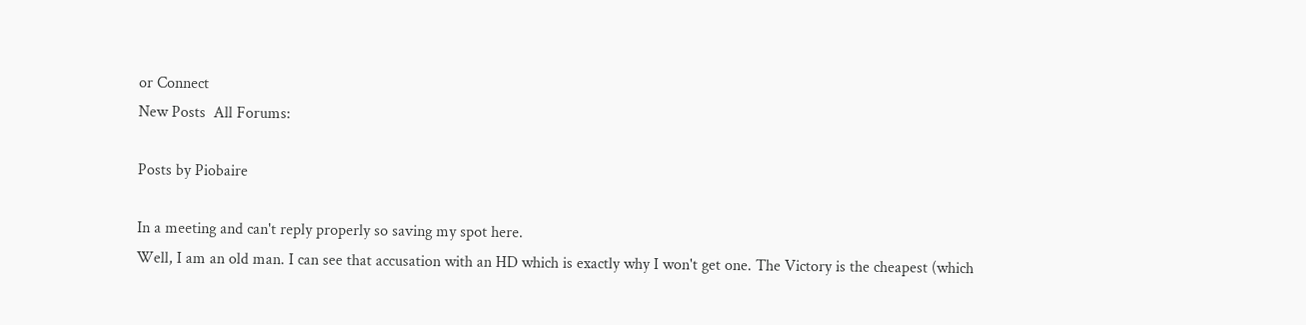or Connect
New Posts  All Forums:

Posts by Piobaire

In a meeting and can't reply properly so saving my spot here.
Well, I am an old man. I can see that accusation with an HD which is exactly why I won't get one. The Victory is the cheapest (which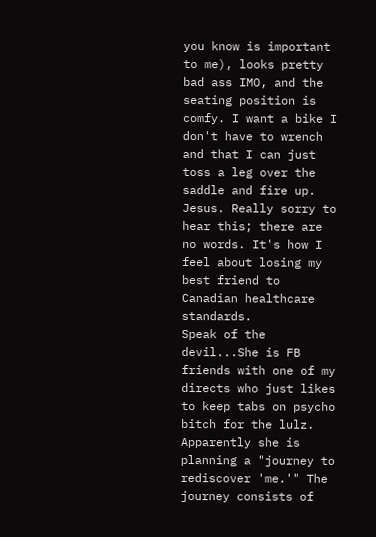you know is important to me), looks pretty bad ass IMO, and the seating position is comfy. I want a bike I don't have to wrench and that I can just toss a leg over the saddle and fire up.
Jesus. Really sorry to hear this; there are no words. It's how I feel about losing my best friend to Canadian healthcare standards.
Speak of the devil...She is FB friends with one of my directs who just likes to keep tabs on psycho bitch for the lulz. Apparently she is planning a "journey to rediscover 'me.'" The journey consists of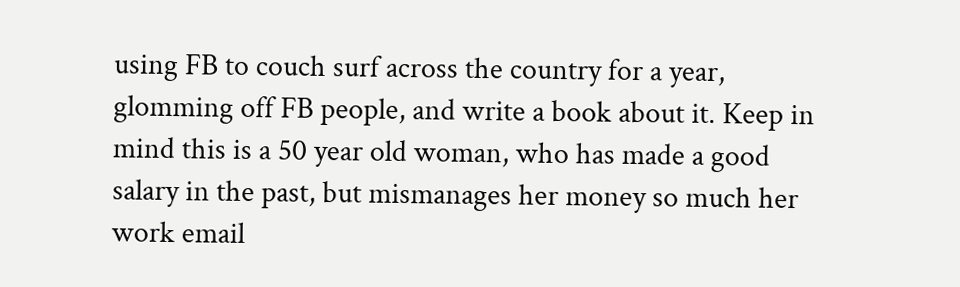using FB to couch surf across the country for a year, glomming off FB people, and write a book about it. Keep in mind this is a 50 year old woman, who has made a good salary in the past, but mismanages her money so much her work email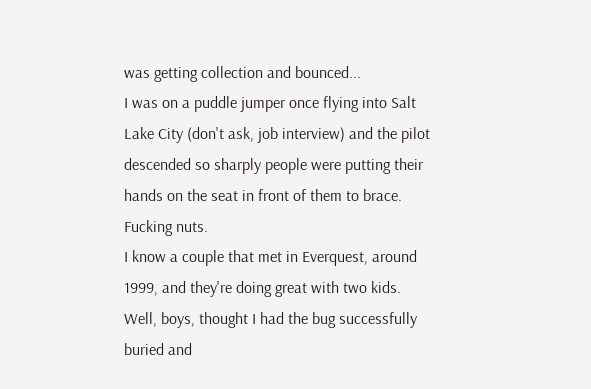was getting collection and bounced...
I was on a puddle jumper once flying into Salt Lake City (don't ask, job interview) and the pilot descended so sharply people were putting their hands on the seat in front of them to brace. Fucking nuts.
I know a couple that met in Everquest, around 1999, and they're doing great with two kids.
Well, boys, thought I had the bug successfully buried and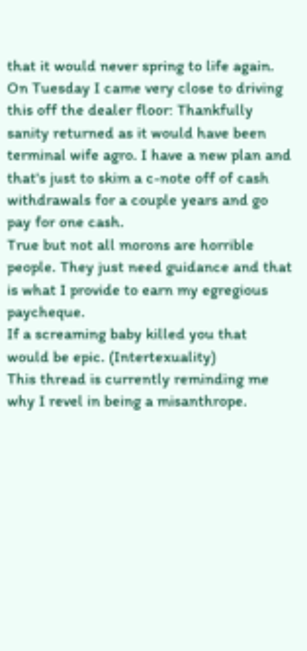that it would never spring to life again. On Tuesday I came very close to driving this off the dealer floor: Thankfully sanity returned as it would have been terminal wife agro. I have a new plan and that's just to skim a c-note off of cash withdrawals for a couple years and go pay for one cash.
True but not all morons are horrible people. They just need guidance and that is what I provide to earn my egregious paycheque.
If a screaming baby killed you that would be epic. (Intertexuality)
This thread is currently reminding me why I revel in being a misanthrope.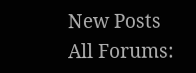New Posts  All Forums: